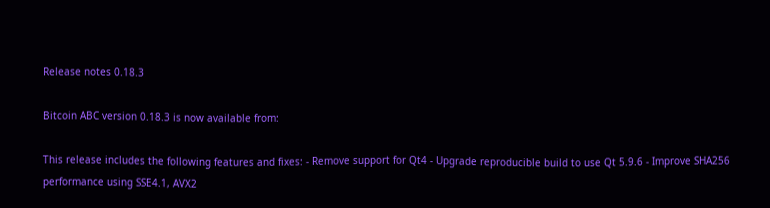Release notes 0.18.3

Bitcoin ABC version 0.18.3 is now available from:

This release includes the following features and fixes: - Remove support for Qt4 - Upgrade reproducible build to use Qt 5.9.6 - Improve SHA256 performance using SSE4.1, AVX2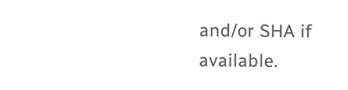and/or SHA if available.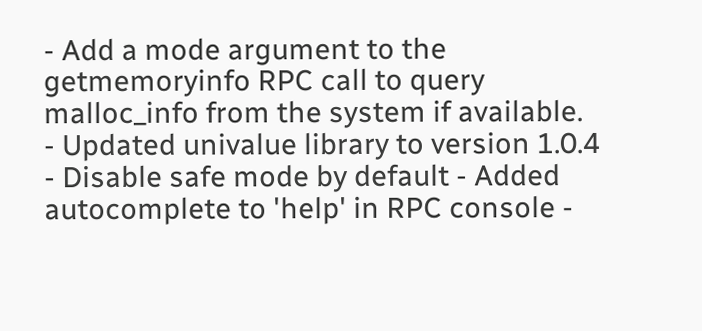- Add a mode argument to the getmemoryinfo RPC call to query malloc_info from the system if available. - Updated univalue library to version 1.0.4 - Disable safe mode by default - Added autocomplete to 'help' in RPC console -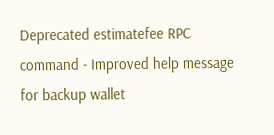Deprecated estimatefee RPC command - Improved help message for backup wallet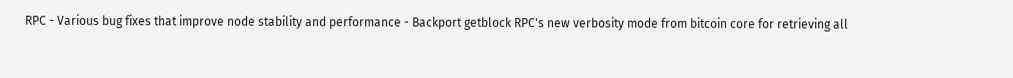RPC - Various bug fixes that improve node stability and performance - Backport getblock RPC's new verbosity mode from bitcoin core for retrieving all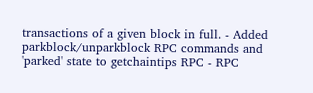transactions of a given block in full. - Added parkblock/unparkblock RPC commands and 'parked' state to getchaintips RPC - RPC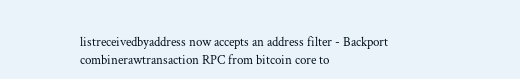listreceivedbyaddress now accepts an address filter - Backport combinerawtransaction RPC from bitcoin core to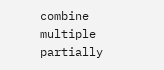combine multiple partially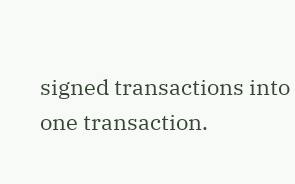signed transactions into one transaction.